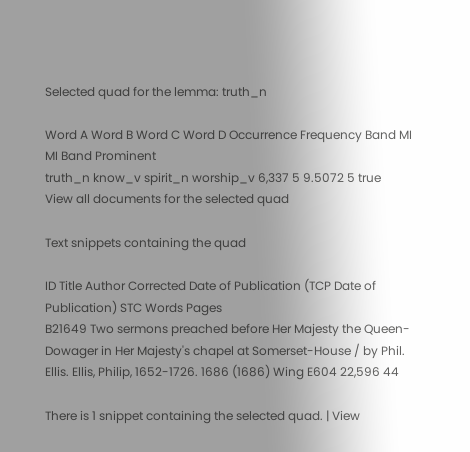Selected quad for the lemma: truth_n

Word A Word B Word C Word D Occurrence Frequency Band MI MI Band Prominent
truth_n know_v spirit_n worship_v 6,337 5 9.5072 5 true
View all documents for the selected quad

Text snippets containing the quad

ID Title Author Corrected Date of Publication (TCP Date of Publication) STC Words Pages
B21649 Two sermons preached before Her Majesty the Queen-Dowager in Her Majesty's chapel at Somerset-House / by Phil. Ellis. Ellis, Philip, 1652-1726. 1686 (1686) Wing E604 22,596 44

There is 1 snippet containing the selected quad. | View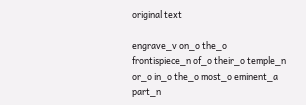original text

engrave_v on_o the_o frontispiece_n of_o their_o temple_n or_o in_o the_o most_o eminent_a part_n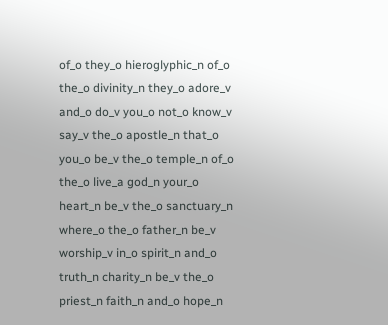of_o they_o hieroglyphic_n of_o the_o divinity_n they_o adore_v and_o do_v you_o not_o know_v say_v the_o apostle_n that_o you_o be_v the_o temple_n of_o the_o live_a god_n your_o heart_n be_v the_o sanctuary_n where_o the_o father_n be_v worship_v in_o spirit_n and_o truth_n charity_n be_v the_o priest_n faith_n and_o hope_n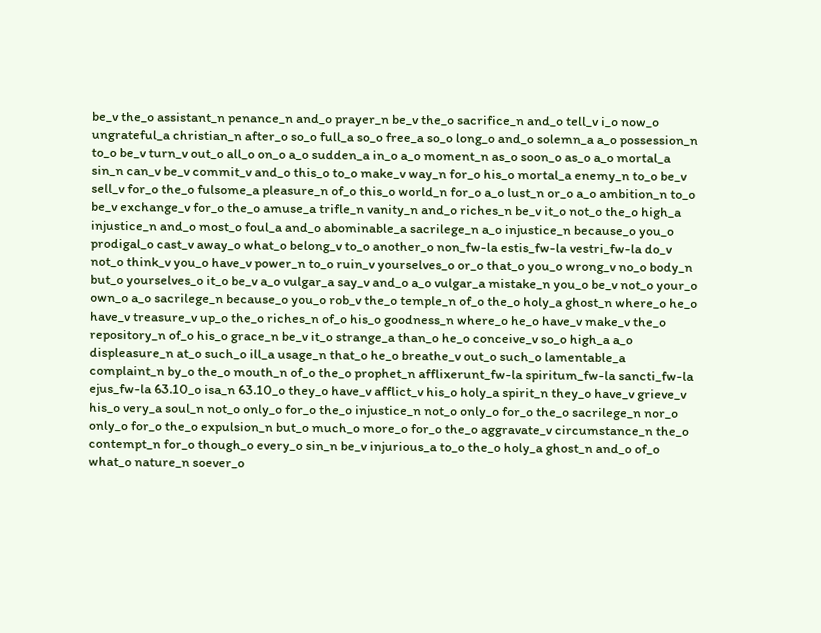be_v the_o assistant_n penance_n and_o prayer_n be_v the_o sacrifice_n and_o tell_v i_o now_o ungrateful_a christian_n after_o so_o full_a so_o free_a so_o long_o and_o solemn_a a_o possession_n to_o be_v turn_v out_o all_o on_o a_o sudden_a in_o a_o moment_n as_o soon_o as_o a_o mortal_a sin_n can_v be_v commit_v and_o this_o to_o make_v way_n for_o his_o mortal_a enemy_n to_o be_v sell_v for_o the_o fulsome_a pleasure_n of_o this_o world_n for_o a_o lust_n or_o a_o ambition_n to_o be_v exchange_v for_o the_o amuse_a trifle_n vanity_n and_o riches_n be_v it_o not_o the_o high_a injustice_n and_o most_o foul_a and_o abominable_a sacrilege_n a_o injustice_n because_o you_o prodigal_o cast_v away_o what_o belong_v to_o another_o non_fw-la estis_fw-la vestri_fw-la do_v not_o think_v you_o have_v power_n to_o ruin_v yourselves_o or_o that_o you_o wrong_v no_o body_n but_o yourselves_o it_o be_v a_o vulgar_a say_v and_o a_o vulgar_a mistake_n you_o be_v not_o your_o own_o a_o sacrilege_n because_o you_o rob_v the_o temple_n of_o the_o holy_a ghost_n where_o he_o have_v treasure_v up_o the_o riches_n of_o his_o goodness_n where_o he_o have_v make_v the_o repository_n of_o his_o grace_n be_v it_o strange_a than_o he_o conceive_v so_o high_a a_o displeasure_n at_o such_o ill_a usage_n that_o he_o breathe_v out_o such_o lamentable_a complaint_n by_o the_o mouth_n of_o the_o prophet_n afflixerunt_fw-la spiritum_fw-la sancti_fw-la ejus_fw-la 63.10_o isa_n 63.10_o they_o have_v afflict_v his_o holy_a spirit_n they_o have_v grieve_v his_o very_a soul_n not_o only_o for_o the_o injustice_n not_o only_o for_o the_o sacrilege_n nor_o only_o for_o the_o expulsion_n but_o much_o more_o for_o the_o aggravate_v circumstance_n the_o contempt_n for_o though_o every_o sin_n be_v injurious_a to_o the_o holy_a ghost_n and_o of_o what_o nature_n soever_o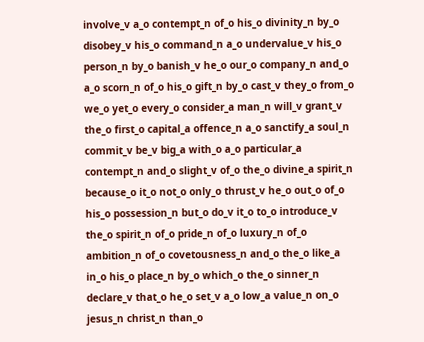involve_v a_o contempt_n of_o his_o divinity_n by_o disobey_v his_o command_n a_o undervalue_v his_o person_n by_o banish_v he_o our_o company_n and_o a_o scorn_n of_o his_o gift_n by_o cast_v they_o from_o we_o yet_o every_o consider_a man_n will_v grant_v the_o first_o capital_a offence_n a_o sanctify_a soul_n commit_v be_v big_a with_o a_o particular_a contempt_n and_o slight_v of_o the_o divine_a spirit_n because_o it_o not_o only_o thrust_v he_o out_o of_o his_o possession_n but_o do_v it_o to_o introduce_v the_o spirit_n of_o pride_n of_o luxury_n of_o ambition_n of_o covetousness_n and_o the_o like_a in_o his_o place_n by_o which_o the_o sinner_n declare_v that_o he_o set_v a_o low_a value_n on_o jesus_n christ_n than_o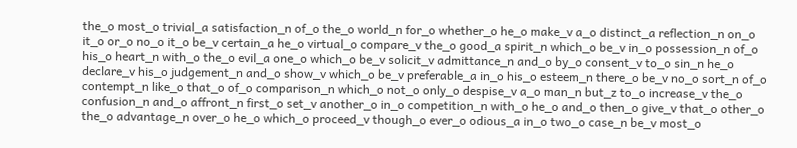the_o most_o trivial_a satisfaction_n of_o the_o world_n for_o whether_o he_o make_v a_o distinct_a reflection_n on_o it_o or_o no_o it_o be_v certain_a he_o virtual_o compare_v the_o good_a spirit_n which_o be_v in_o possession_n of_o his_o heart_n with_o the_o evil_a one_o which_o be_v solicit_v admittance_n and_o by_o consent_v to_o sin_n he_o declare_v his_o judgement_n and_o show_v which_o be_v preferable_a in_o his_o esteem_n there_o be_v no_o sort_n of_o contempt_n like_o that_o of_o comparison_n which_o not_o only_o despise_v a_o man_n but_z to_o increase_v the_o confusion_n and_o affront_n first_o set_v another_o in_o competition_n with_o he_o and_o then_o give_v that_o other_o the_o advantage_n over_o he_o which_o proceed_v though_o ever_o odious_a in_o two_o case_n be_v most_o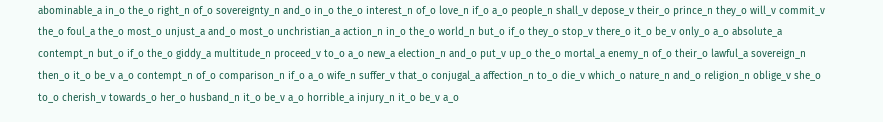abominable_a in_o the_o right_n of_o sovereignty_n and_o in_o the_o interest_n of_o love_n if_o a_o people_n shall_v depose_v their_o prince_n they_o will_v commit_v the_o foul_a the_o most_o unjust_a and_o most_o unchristian_a action_n in_o the_o world_n but_o if_o they_o stop_v there_o it_o be_v only_o a_o absolute_a contempt_n but_o if_o the_o giddy_a multitude_n proceed_v to_o a_o new_a election_n and_o put_v up_o the_o mortal_a enemy_n of_o their_o lawful_a sovereign_n then_o it_o be_v a_o contempt_n of_o comparison_n if_o a_o wife_n suffer_v that_o conjugal_a affection_n to_o die_v which_o nature_n and_o religion_n oblige_v she_o to_o cherish_v towards_o her_o husband_n it_o be_v a_o horrible_a injury_n it_o be_v a_o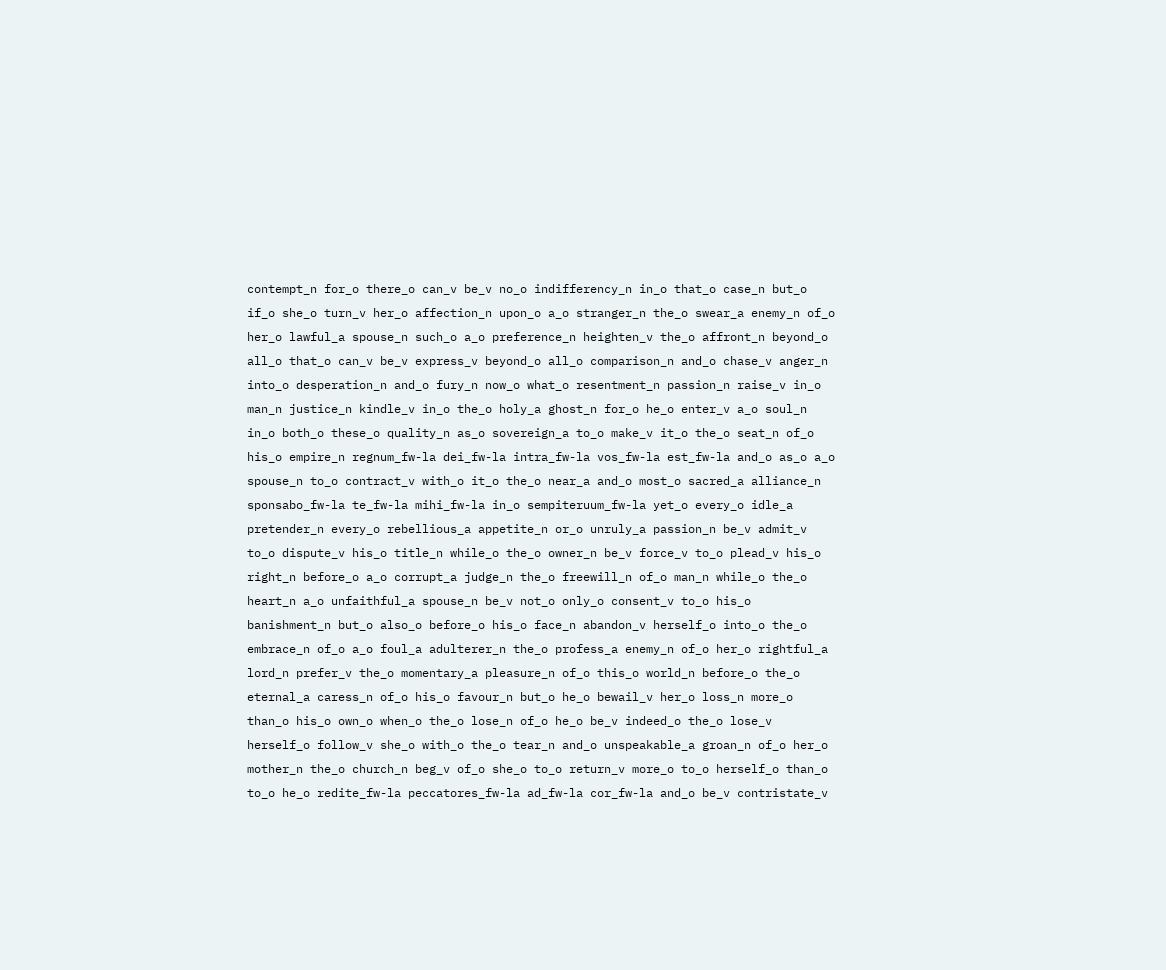contempt_n for_o there_o can_v be_v no_o indifferency_n in_o that_o case_n but_o if_o she_o turn_v her_o affection_n upon_o a_o stranger_n the_o swear_a enemy_n of_o her_o lawful_a spouse_n such_o a_o preference_n heighten_v the_o affront_n beyond_o all_o that_o can_v be_v express_v beyond_o all_o comparison_n and_o chase_v anger_n into_o desperation_n and_o fury_n now_o what_o resentment_n passion_n raise_v in_o man_n justice_n kindle_v in_o the_o holy_a ghost_n for_o he_o enter_v a_o soul_n in_o both_o these_o quality_n as_o sovereign_a to_o make_v it_o the_o seat_n of_o his_o empire_n regnum_fw-la dei_fw-la intra_fw-la vos_fw-la est_fw-la and_o as_o a_o spouse_n to_o contract_v with_o it_o the_o near_a and_o most_o sacred_a alliance_n sponsabo_fw-la te_fw-la mihi_fw-la in_o sempiteruum_fw-la yet_o every_o idle_a pretender_n every_o rebellious_a appetite_n or_o unruly_a passion_n be_v admit_v to_o dispute_v his_o title_n while_o the_o owner_n be_v force_v to_o plead_v his_o right_n before_o a_o corrupt_a judge_n the_o freewill_n of_o man_n while_o the_o heart_n a_o unfaithful_a spouse_n be_v not_o only_o consent_v to_o his_o banishment_n but_o also_o before_o his_o face_n abandon_v herself_o into_o the_o embrace_n of_o a_o foul_a adulterer_n the_o profess_a enemy_n of_o her_o rightful_a lord_n prefer_v the_o momentary_a pleasure_n of_o this_o world_n before_o the_o eternal_a caress_n of_o his_o favour_n but_o he_o bewail_v her_o loss_n more_o than_o his_o own_o when_o the_o lose_n of_o he_o be_v indeed_o the_o lose_v herself_o follow_v she_o with_o the_o tear_n and_o unspeakable_a groan_n of_o her_o mother_n the_o church_n beg_v of_o she_o to_o return_v more_o to_o herself_o than_o to_o he_o redite_fw-la peccatores_fw-la ad_fw-la cor_fw-la and_o be_v contristate_v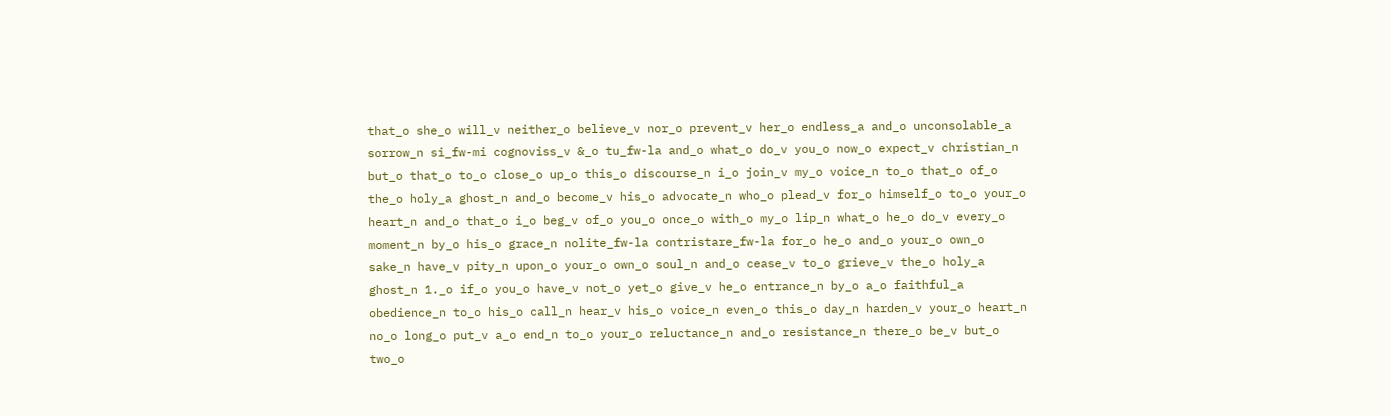that_o she_o will_v neither_o believe_v nor_o prevent_v her_o endless_a and_o unconsolable_a sorrow_n si_fw-mi cognoviss_v &_o tu_fw-la and_o what_o do_v you_o now_o expect_v christian_n but_o that_o to_o close_o up_o this_o discourse_n i_o join_v my_o voice_n to_o that_o of_o the_o holy_a ghost_n and_o become_v his_o advocate_n who_o plead_v for_o himself_o to_o your_o heart_n and_o that_o i_o beg_v of_o you_o once_o with_o my_o lip_n what_o he_o do_v every_o moment_n by_o his_o grace_n nolite_fw-la contristare_fw-la for_o he_o and_o your_o own_o sake_n have_v pity_n upon_o your_o own_o soul_n and_o cease_v to_o grieve_v the_o holy_a ghost_n 1._o if_o you_o have_v not_o yet_o give_v he_o entrance_n by_o a_o faithful_a obedience_n to_o his_o call_n hear_v his_o voice_n even_o this_o day_n harden_v your_o heart_n no_o long_o put_v a_o end_n to_o your_o reluctance_n and_o resistance_n there_o be_v but_o two_o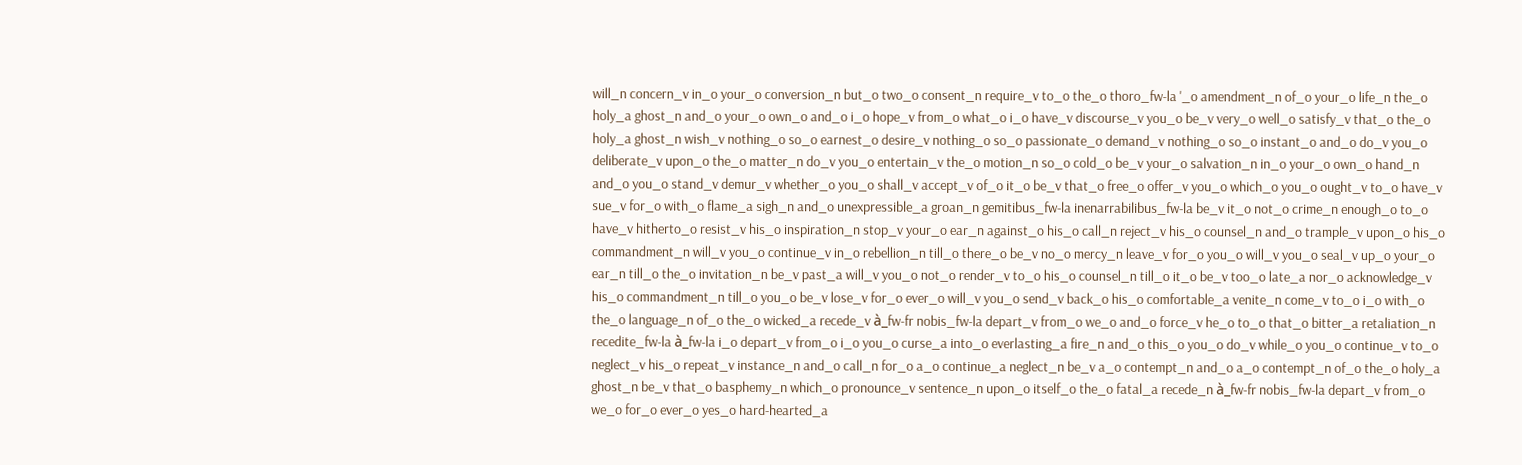will_n concern_v in_o your_o conversion_n but_o two_o consent_n require_v to_o the_o thoro_fw-la '_o amendment_n of_o your_o life_n the_o holy_a ghost_n and_o your_o own_o and_o i_o hope_v from_o what_o i_o have_v discourse_v you_o be_v very_o well_o satisfy_v that_o the_o holy_a ghost_n wish_v nothing_o so_o earnest_o desire_v nothing_o so_o passionate_o demand_v nothing_o so_o instant_o and_o do_v you_o deliberate_v upon_o the_o matter_n do_v you_o entertain_v the_o motion_n so_o cold_o be_v your_o salvation_n in_o your_o own_o hand_n and_o you_o stand_v demur_v whether_o you_o shall_v accept_v of_o it_o be_v that_o free_o offer_v you_o which_o you_o ought_v to_o have_v sue_v for_o with_o flame_a sigh_n and_o unexpressible_a groan_n gemitibus_fw-la inenarrabilibus_fw-la be_v it_o not_o crime_n enough_o to_o have_v hitherto_o resist_v his_o inspiration_n stop_v your_o ear_n against_o his_o call_n reject_v his_o counsel_n and_o trample_v upon_o his_o commandment_n will_v you_o continue_v in_o rebellion_n till_o there_o be_v no_o mercy_n leave_v for_o you_o will_v you_o seal_v up_o your_o ear_n till_o the_o invitation_n be_v past_a will_v you_o not_o render_v to_o his_o counsel_n till_o it_o be_v too_o late_a nor_o acknowledge_v his_o commandment_n till_o you_o be_v lose_v for_o ever_o will_v you_o send_v back_o his_o comfortable_a venite_n come_v to_o i_o with_o the_o language_n of_o the_o wicked_a recede_v à_fw-fr nobis_fw-la depart_v from_o we_o and_o force_v he_o to_o that_o bitter_a retaliation_n recedite_fw-la à_fw-la i_o depart_v from_o i_o you_o curse_a into_o everlasting_a fire_n and_o this_o you_o do_v while_o you_o continue_v to_o neglect_v his_o repeat_v instance_n and_o call_n for_o a_o continue_a neglect_n be_v a_o contempt_n and_o a_o contempt_n of_o the_o holy_a ghost_n be_v that_o basphemy_n which_o pronounce_v sentence_n upon_o itself_o the_o fatal_a recede_n à_fw-fr nobis_fw-la depart_v from_o we_o for_o ever_o yes_o hard-hearted_a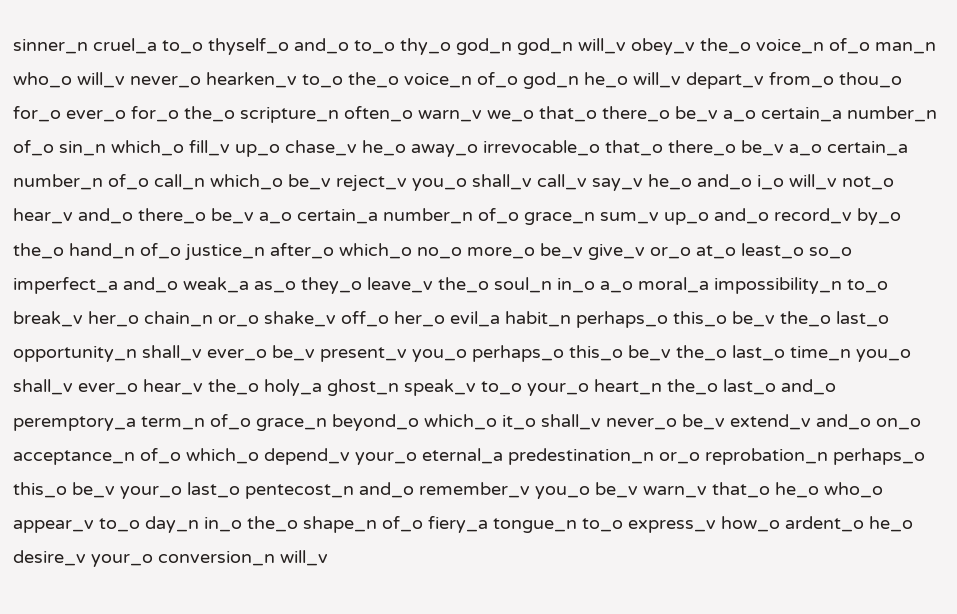sinner_n cruel_a to_o thyself_o and_o to_o thy_o god_n god_n will_v obey_v the_o voice_n of_o man_n who_o will_v never_o hearken_v to_o the_o voice_n of_o god_n he_o will_v depart_v from_o thou_o for_o ever_o for_o the_o scripture_n often_o warn_v we_o that_o there_o be_v a_o certain_a number_n of_o sin_n which_o fill_v up_o chase_v he_o away_o irrevocable_o that_o there_o be_v a_o certain_a number_n of_o call_n which_o be_v reject_v you_o shall_v call_v say_v he_o and_o i_o will_v not_o hear_v and_o there_o be_v a_o certain_a number_n of_o grace_n sum_v up_o and_o record_v by_o the_o hand_n of_o justice_n after_o which_o no_o more_o be_v give_v or_o at_o least_o so_o imperfect_a and_o weak_a as_o they_o leave_v the_o soul_n in_o a_o moral_a impossibility_n to_o break_v her_o chain_n or_o shake_v off_o her_o evil_a habit_n perhaps_o this_o be_v the_o last_o opportunity_n shall_v ever_o be_v present_v you_o perhaps_o this_o be_v the_o last_o time_n you_o shall_v ever_o hear_v the_o holy_a ghost_n speak_v to_o your_o heart_n the_o last_o and_o peremptory_a term_n of_o grace_n beyond_o which_o it_o shall_v never_o be_v extend_v and_o on_o acceptance_n of_o which_o depend_v your_o eternal_a predestination_n or_o reprobation_n perhaps_o this_o be_v your_o last_o pentecost_n and_o remember_v you_o be_v warn_v that_o he_o who_o appear_v to_o day_n in_o the_o shape_n of_o fiery_a tongue_n to_o express_v how_o ardent_o he_o desire_v your_o conversion_n will_v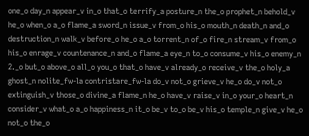one_o day_n appear_v in_o that_o terrify_a posture_n the_o prophet_n behold_v he_o when_o a_o flame_a sword_n issue_v from_o his_o mouth_n death_n and_o destruction_n walk_v before_o he_o a_o torrent_n of_o fire_n stream_v from_o his_o enrage_v countenance_n and_o flame_a eye_n to_o consume_v his_o enemy_n 2._o but_o above_o all_o you_o that_o have_v already_o receive_v the_o holy_a ghost_n nolite_fw-la contristare_fw-la do_v not_o grieve_v he_o do_v not_o extinguish_v those_o divine_a flame_n he_o have_v raise_v in_o your_o heart_n consider_v what_o a_o happiness_n it_o be_v to_o be_v his_o temple_n give_v he_o not_o the_o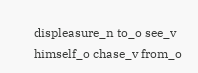displeasure_n to_o see_v himself_o chase_v from_o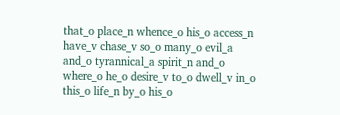that_o place_n whence_o his_o access_n have_v chase_v so_o many_o evil_a and_o tyrannical_a spirit_n and_o where_o he_o desire_v to_o dwell_v in_o this_o life_n by_o his_o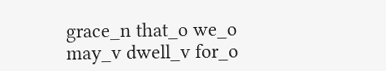grace_n that_o we_o may_v dwell_v for_o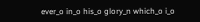ever_o in_o his_o glory_n which_o i_o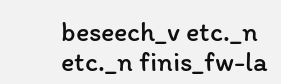beseech_v etc._n etc._n finis_fw-la